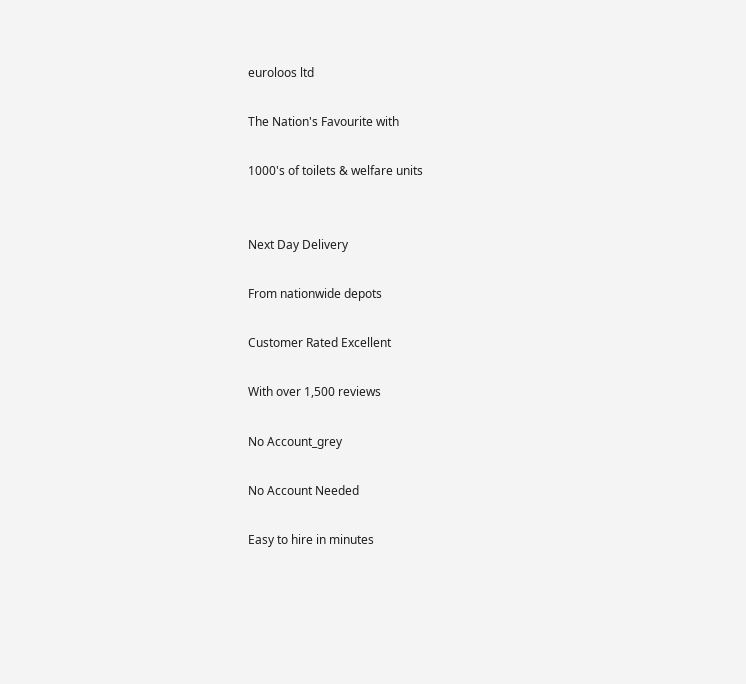euroloos ltd

The Nation's Favourite with

1000's of toilets & welfare units


Next Day Delivery

From nationwide depots

Customer Rated Excellent

With over 1,500 reviews

No Account_grey

No Account Needed

Easy to hire in minutes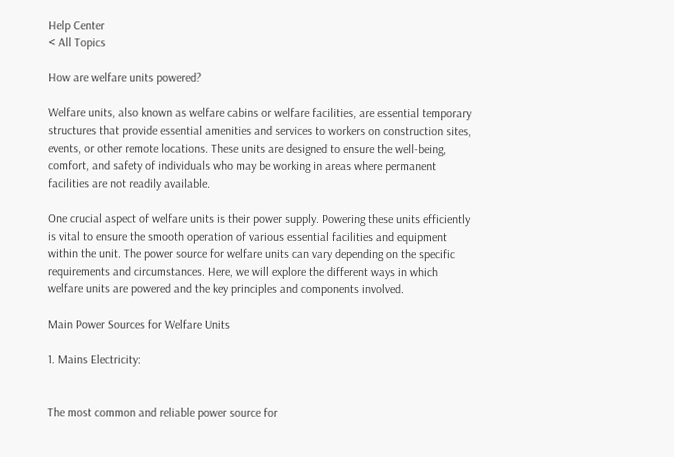Help Center
< All Topics

How are welfare units powered?

Welfare units, also known as welfare cabins or welfare facilities, are essential temporary structures that provide essential amenities and services to workers on construction sites, events, or other remote locations. These units are designed to ensure the well-being, comfort, and safety of individuals who may be working in areas where permanent facilities are not readily available.

One crucial aspect of welfare units is their power supply. Powering these units efficiently is vital to ensure the smooth operation of various essential facilities and equipment within the unit. The power source for welfare units can vary depending on the specific requirements and circumstances. Here, we will explore the different ways in which welfare units are powered and the key principles and components involved.

Main Power Sources for Welfare Units

1. Mains Electricity:


The most common and reliable power source for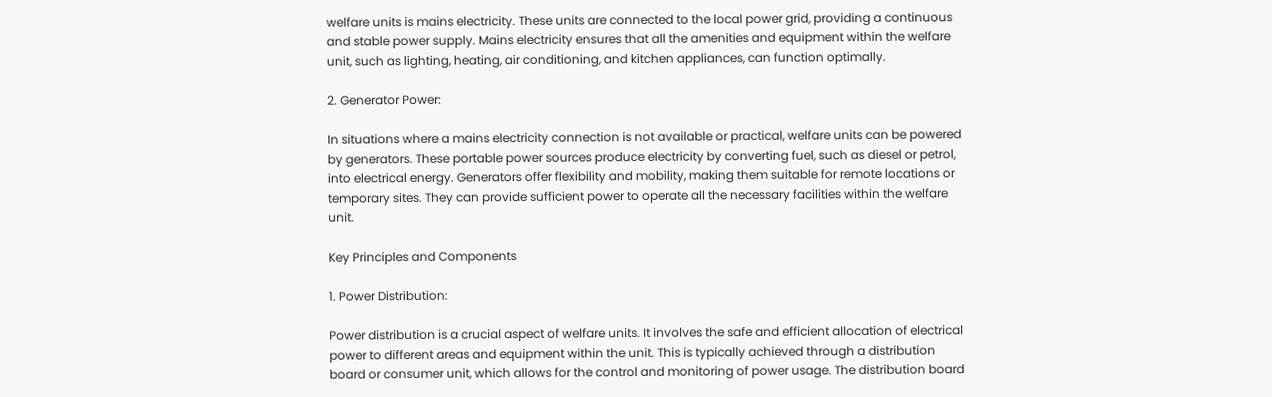welfare units is mains electricity. These units are connected to the local power grid, providing a continuous and stable power supply. Mains electricity ensures that all the amenities and equipment within the welfare unit, such as lighting, heating, air conditioning, and kitchen appliances, can function optimally.

2. Generator Power:

In situations where a mains electricity connection is not available or practical, welfare units can be powered by generators. These portable power sources produce electricity by converting fuel, such as diesel or petrol, into electrical energy. Generators offer flexibility and mobility, making them suitable for remote locations or temporary sites. They can provide sufficient power to operate all the necessary facilities within the welfare unit.

Key Principles and Components

1. Power Distribution:

Power distribution is a crucial aspect of welfare units. It involves the safe and efficient allocation of electrical power to different areas and equipment within the unit. This is typically achieved through a distribution board or consumer unit, which allows for the control and monitoring of power usage. The distribution board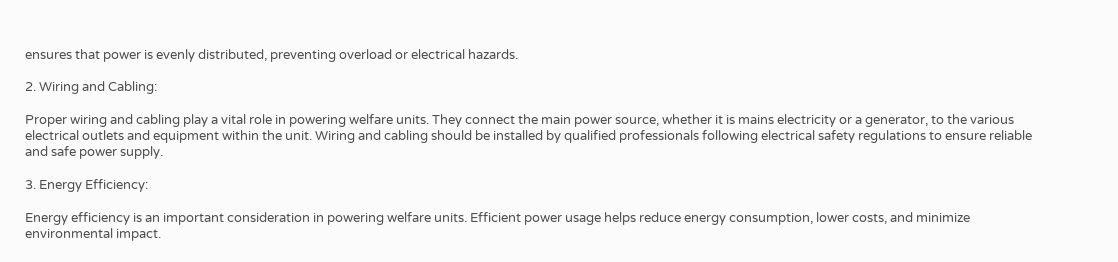ensures that power is evenly distributed, preventing overload or electrical hazards.

2. Wiring and Cabling:

Proper wiring and cabling play a vital role in powering welfare units. They connect the main power source, whether it is mains electricity or a generator, to the various electrical outlets and equipment within the unit. Wiring and cabling should be installed by qualified professionals following electrical safety regulations to ensure reliable and safe power supply.

3. Energy Efficiency:

Energy efficiency is an important consideration in powering welfare units. Efficient power usage helps reduce energy consumption, lower costs, and minimize environmental impact.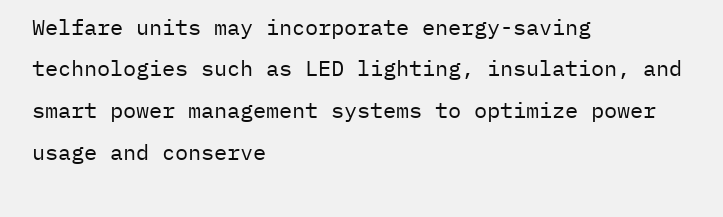Welfare units may incorporate energy-saving technologies such as LED lighting, insulation, and smart power management systems to optimize power usage and conserve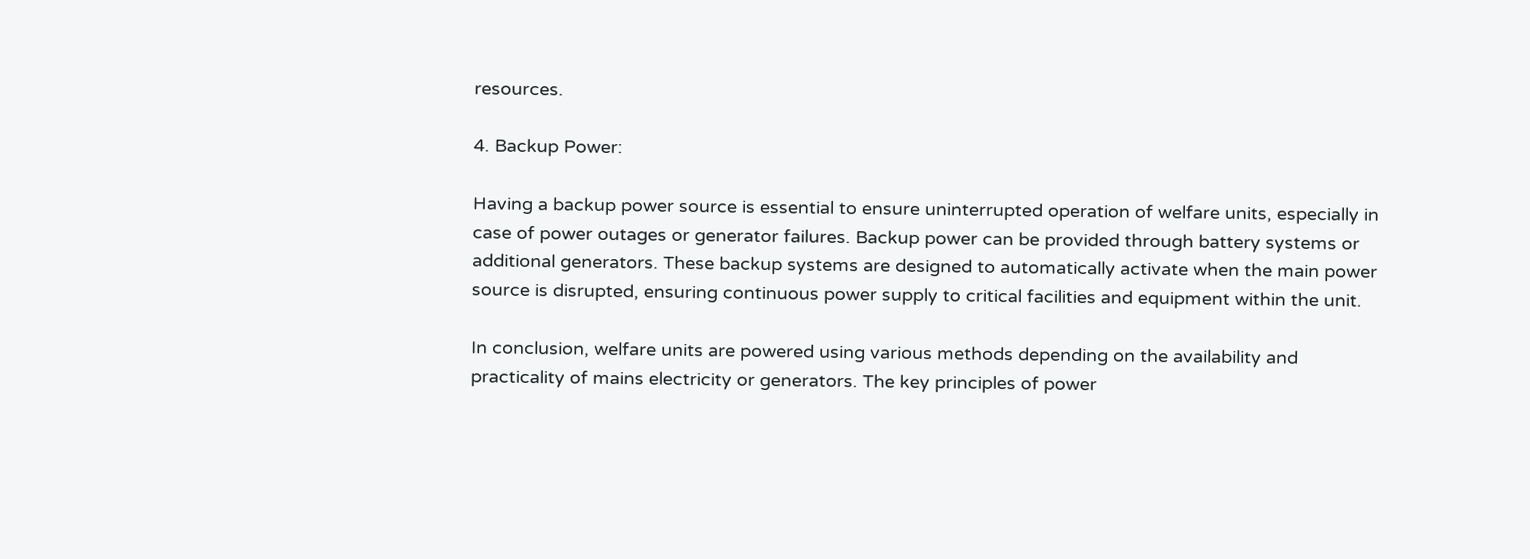resources.

4. Backup Power:

Having a backup power source is essential to ensure uninterrupted operation of welfare units, especially in case of power outages or generator failures. Backup power can be provided through battery systems or additional generators. These backup systems are designed to automatically activate when the main power source is disrupted, ensuring continuous power supply to critical facilities and equipment within the unit.

In conclusion, welfare units are powered using various methods depending on the availability and practicality of mains electricity or generators. The key principles of power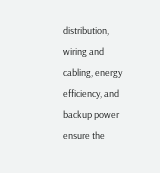distribution, wiring and cabling, energy efficiency, and backup power ensure the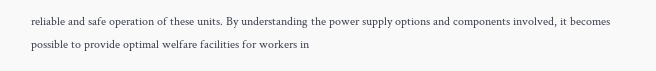reliable and safe operation of these units. By understanding the power supply options and components involved, it becomes possible to provide optimal welfare facilities for workers in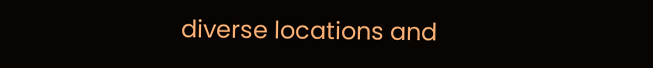diverse locations and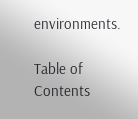environments.

Table of Contents